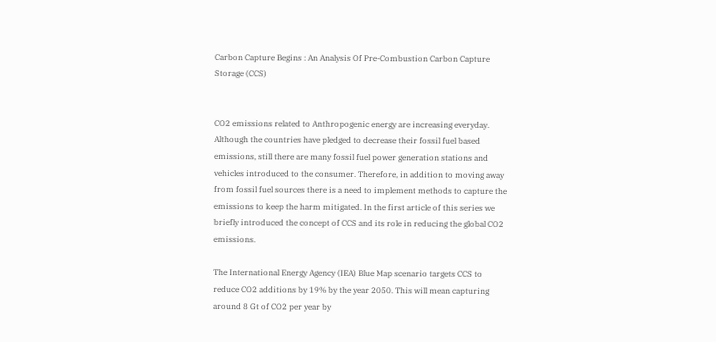Carbon Capture Begins : An Analysis Of Pre-Combustion Carbon Capture Storage (CCS)


CO2 emissions related to Anthropogenic energy are increasing everyday. Although the countries have pledged to decrease their fossil fuel based emissions, still there are many fossil fuel power generation stations and vehicles introduced to the consumer. Therefore, in addition to moving away from fossil fuel sources there is a need to implement methods to capture the emissions to keep the harm mitigated. In the first article of this series we briefly introduced the concept of CCS and its role in reducing the global CO2 emissions.

The International Energy Agency (IEA) Blue Map scenario targets CCS to reduce CO2 additions by 19% by the year 2050. This will mean capturing around 8 Gt of CO2 per year by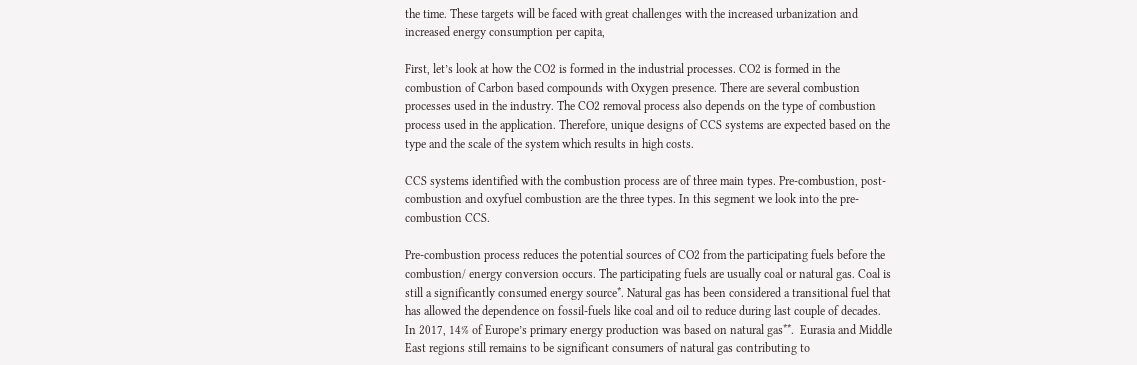the time. These targets will be faced with great challenges with the increased urbanization and increased energy consumption per capita,

First, let’s look at how the CO2 is formed in the industrial processes. CO2 is formed in the combustion of Carbon based compounds with Oxygen presence. There are several combustion processes used in the industry. The CO2 removal process also depends on the type of combustion process used in the application. Therefore, unique designs of CCS systems are expected based on the type and the scale of the system which results in high costs.

CCS systems identified with the combustion process are of three main types. Pre-combustion, post-combustion and oxyfuel combustion are the three types. In this segment we look into the pre-combustion CCS.

Pre-combustion process reduces the potential sources of CO2 from the participating fuels before the combustion/ energy conversion occurs. The participating fuels are usually coal or natural gas. Coal is still a significantly consumed energy source*. Natural gas has been considered a transitional fuel that has allowed the dependence on fossil-fuels like coal and oil to reduce during last couple of decades. In 2017, 14% of Europe’s primary energy production was based on natural gas**.  Eurasia and Middle East regions still remains to be significant consumers of natural gas contributing to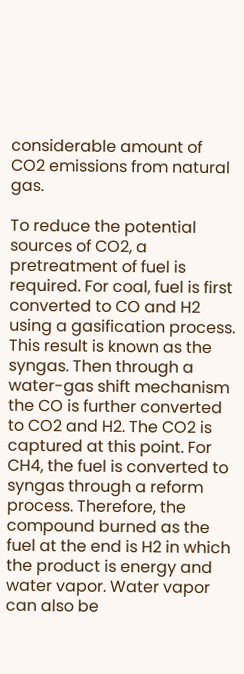considerable amount of CO2 emissions from natural gas.

To reduce the potential sources of CO2, a pretreatment of fuel is required. For coal, fuel is first converted to CO and H2 using a gasification process. This result is known as the syngas. Then through a water-gas shift mechanism the CO is further converted to CO2 and H2. The CO2 is captured at this point. For CH4, the fuel is converted to syngas through a reform process. Therefore, the compound burned as the fuel at the end is H2 in which the product is energy and water vapor. Water vapor can also be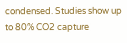condensed. Studies show up to 80% CO2 capture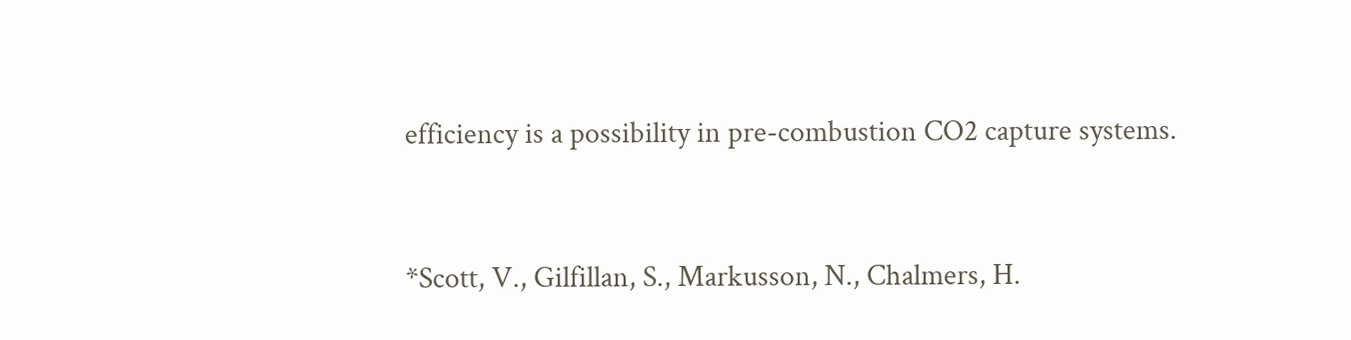efficiency is a possibility in pre-combustion CO2 capture systems.


*Scott, V., Gilfillan, S., Markusson, N., Chalmers, H.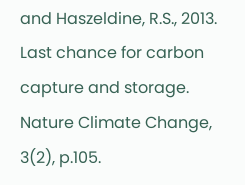and Haszeldine, R.S., 2013. Last chance for carbon capture and storage. Nature Climate Change, 3(2), p.105.